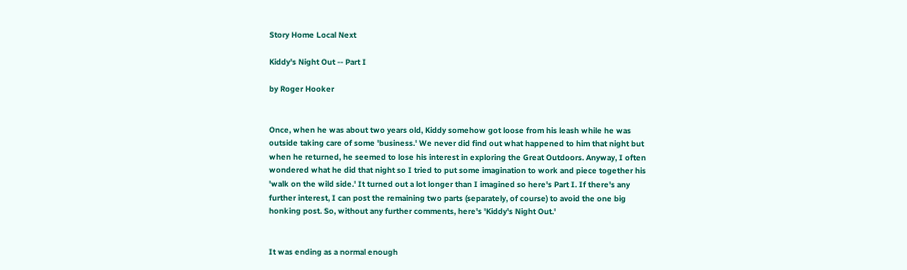Story Home Local Next

Kiddy's Night Out -- Part I

by Roger Hooker


Once, when he was about two years old, Kiddy somehow got loose from his leash while he was outside taking care of some 'business.' We never did find out what happened to him that night but when he returned, he seemed to lose his interest in exploring the Great Outdoors. Anyway, I often wondered what he did that night so I tried to put some imagination to work and piece together his 'walk on the wild side.' It turned out a lot longer than I imagined so here's Part I. If there's any further interest, I can post the remaining two parts (separately, of course) to avoid the one big honking post. So, without any further comments, here's 'Kiddy's Night Out.'


It was ending as a normal enough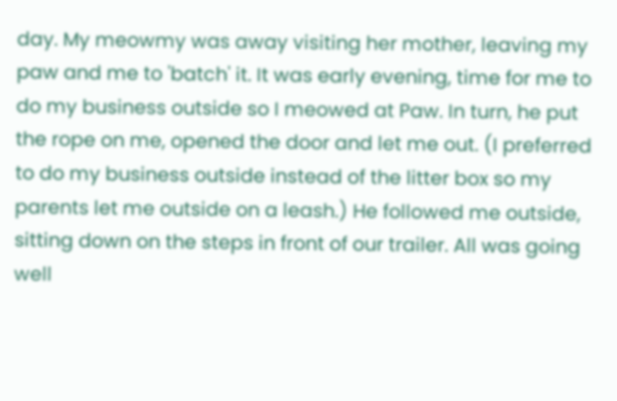day. My meowmy was away visiting her mother, leaving my paw and me to 'batch' it. It was early evening, time for me to do my business outside so I meowed at Paw. In turn, he put the rope on me, opened the door and let me out. (I preferred to do my business outside instead of the litter box so my parents let me outside on a leash.) He followed me outside, sitting down on the steps in front of our trailer. All was going well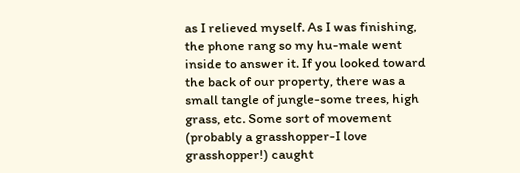as I relieved myself. As I was finishing, the phone rang so my hu-male went inside to answer it. If you looked toward the back of our property, there was a small tangle of jungle-some trees, high grass, etc. Some sort of movement (probably a grasshopper-I love grasshopper!) caught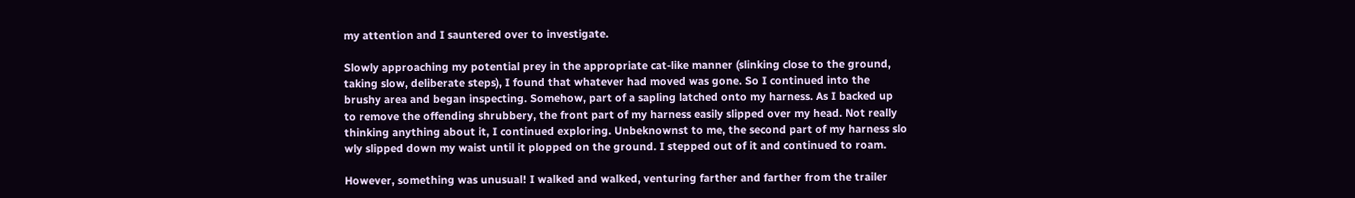my attention and I sauntered over to investigate.

Slowly approaching my potential prey in the appropriate cat-like manner (slinking close to the ground, taking slow, deliberate steps), I found that whatever had moved was gone. So I continued into the brushy area and began inspecting. Somehow, part of a sapling latched onto my harness. As I backed up to remove the offending shrubbery, the front part of my harness easily slipped over my head. Not really thinking anything about it, I continued exploring. Unbeknownst to me, the second part of my harness slo wly slipped down my waist until it plopped on the ground. I stepped out of it and continued to roam.

However, something was unusual! I walked and walked, venturing farther and farther from the trailer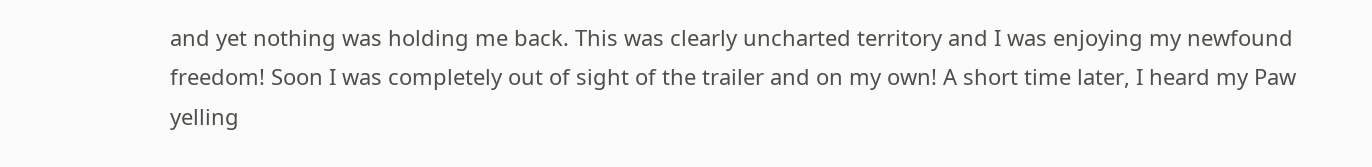and yet nothing was holding me back. This was clearly uncharted territory and I was enjoying my newfound freedom! Soon I was completely out of sight of the trailer and on my own! A short time later, I heard my Paw yelling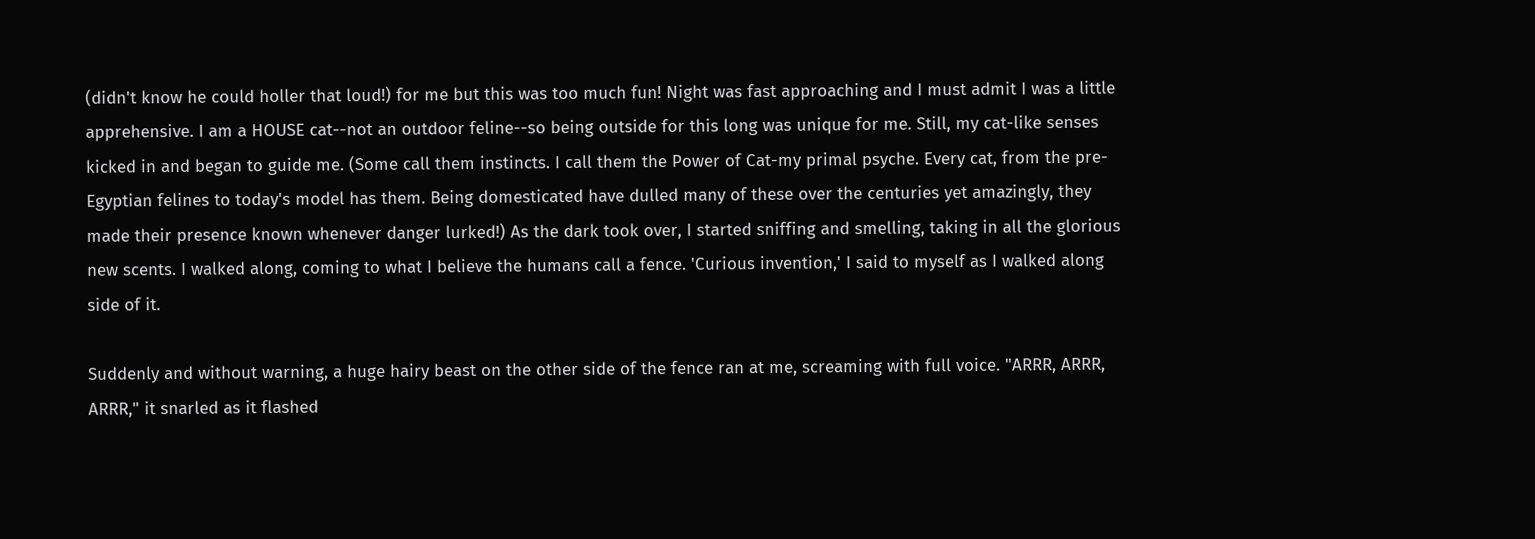(didn't know he could holler that loud!) for me but this was too much fun! Night was fast approaching and I must admit I was a little apprehensive. I am a HOUSE cat--not an outdoor feline--so being outside for this long was unique for me. Still, my cat-like senses kicked in and began to guide me. (Some call them instincts. I call them the Power of Cat-my primal psyche. Every cat, from the pre-Egyptian felines to today's model has them. Being domesticated have dulled many of these over the centuries yet amazingly, they made their presence known whenever danger lurked!) As the dark took over, I started sniffing and smelling, taking in all the glorious new scents. I walked along, coming to what I believe the humans call a fence. 'Curious invention,' I said to myself as I walked along side of it.

Suddenly and without warning, a huge hairy beast on the other side of the fence ran at me, screaming with full voice. "ARRR, ARRR, ARRR," it snarled as it flashed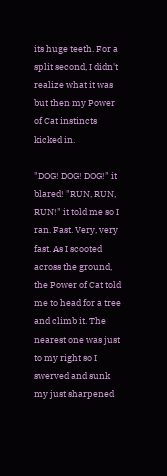its huge teeth. For a split second, I didn't realize what it was but then my Power of Cat instincts kicked in.

"DOG! DOG! DOG!" it blared! "RUN, RUN, RUN!" it told me so I ran. Fast. Very, very fast. As I scooted across the ground, the Power of Cat told me to head for a tree and climb it. The nearest one was just to my right so I swerved and sunk my just sharpened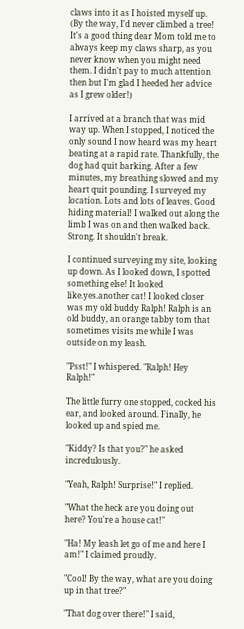claws into it as I hoisted myself up. (By the way, I'd never climbed a tree! It's a good thing dear Mom told me to always keep my claws sharp, as you never know when you might need them. I didn't pay to much attention then but I'm glad I heeded her advice as I grew older!)

I arrived at a branch that was mid way up. When I stopped, I noticed the only sound I now heard was my heart beating at a rapid rate. Thankfully, the dog had quit barking. After a few minutes, my breathing slowed and my heart quit pounding. I surveyed my location. Lots and lots of leaves. Good hiding material! I walked out along the limb I was on and then walked back. Strong. It shouldn't break.

I continued surveying my site, looking up down. As I looked down, I spotted something else! It looked like.yes.another cat! I looked closer was my old buddy Ralph! Ralph is an old buddy, an orange tabby tom that sometimes visits me while I was outside on my leash.

"Psst!" I whispered. "Ralph! Hey Ralph!"

The little furry one stopped, cocked his ear, and looked around. Finally, he looked up and spied me.

"Kiddy? Is that you?" he asked incredulously.

"Yeah, Ralph! Surprise!" I replied.

"What the heck are you doing out here? You're a house cat!"

"Ha! My leash let go of me and here I am!" I claimed proudly.

"Cool! By the way, what are you doing up in that tree?"

"That dog over there!" I said,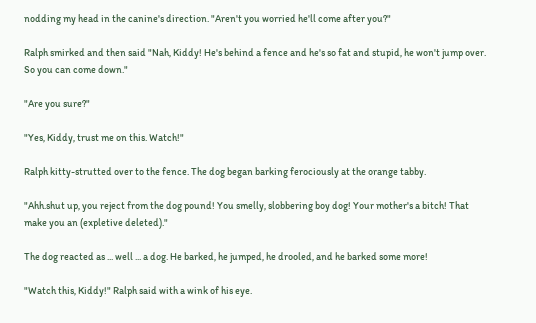nodding my head in the canine's direction. "Aren't you worried he'll come after you?"

Ralph smirked and then said "Nah, Kiddy! He's behind a fence and he's so fat and stupid, he won't jump over. So you can come down."

"Are you sure?"

"Yes, Kiddy, trust me on this. Watch!"

Ralph kitty-strutted over to the fence. The dog began barking ferociously at the orange tabby.

"Ahh.shut up, you reject from the dog pound! You smelly, slobbering boy dog! Your mother's a bitch! That make you an (expletive deleted)."

The dog reacted as ... well ... a dog. He barked, he jumped, he drooled, and he barked some more!

"Watch this, Kiddy!" Ralph said with a wink of his eye.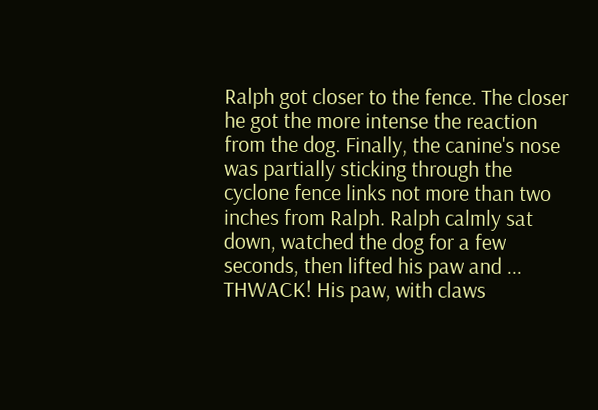Ralph got closer to the fence. The closer he got the more intense the reaction from the dog. Finally, the canine's nose was partially sticking through the cyclone fence links not more than two inches from Ralph. Ralph calmly sat down, watched the dog for a few seconds, then lifted his paw and ... THWACK! His paw, with claws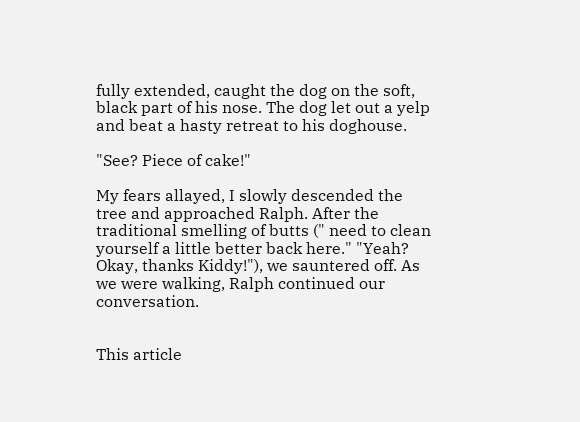fully extended, caught the dog on the soft, black part of his nose. The dog let out a yelp and beat a hasty retreat to his doghouse.

"See? Piece of cake!"

My fears allayed, I slowly descended the tree and approached Ralph. After the traditional smelling of butts (" need to clean yourself a little better back here." "Yeah? Okay, thanks Kiddy!"), we sauntered off. As we were walking, Ralph continued our conversation.


This article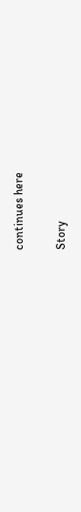continues here

Story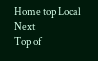Home top Local Next
Top of